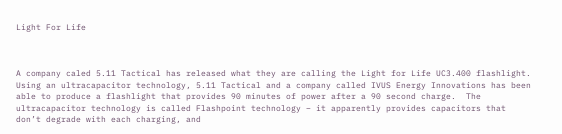Light For Life



A company caled 5.11 Tactical has released what they are calling the Light for Life UC3.400 flashlight.  Using an ultracapacitor technology, 5.11 Tactical and a company called IVUS Energy Innovations has been able to produce a flashlight that provides 90 minutes of power after a 90 second charge.  The ultracapacitor technology is called Flashpoint technology – it apparently provides capacitors that don’t degrade with each charging, and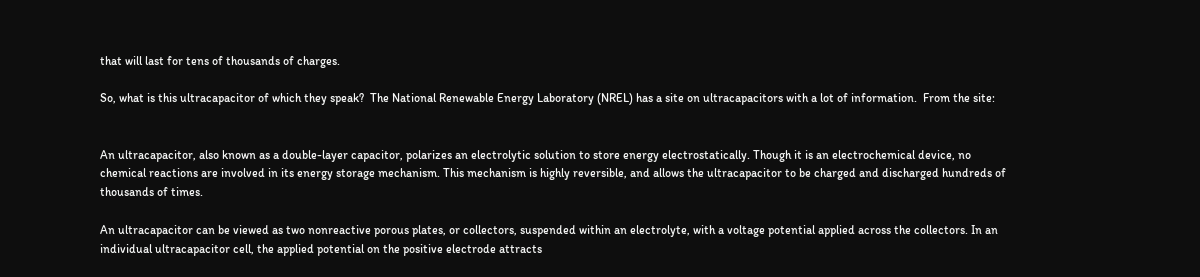that will last for tens of thousands of charges.

So, what is this ultracapacitor of which they speak?  The National Renewable Energy Laboratory (NREL) has a site on ultracapacitors with a lot of information.  From the site:


An ultracapacitor, also known as a double-layer capacitor, polarizes an electrolytic solution to store energy electrostatically. Though it is an electrochemical device, no chemical reactions are involved in its energy storage mechanism. This mechanism is highly reversible, and allows the ultracapacitor to be charged and discharged hundreds of thousands of times.

An ultracapacitor can be viewed as two nonreactive porous plates, or collectors, suspended within an electrolyte, with a voltage potential applied across the collectors. In an individual ultracapacitor cell, the applied potential on the positive electrode attracts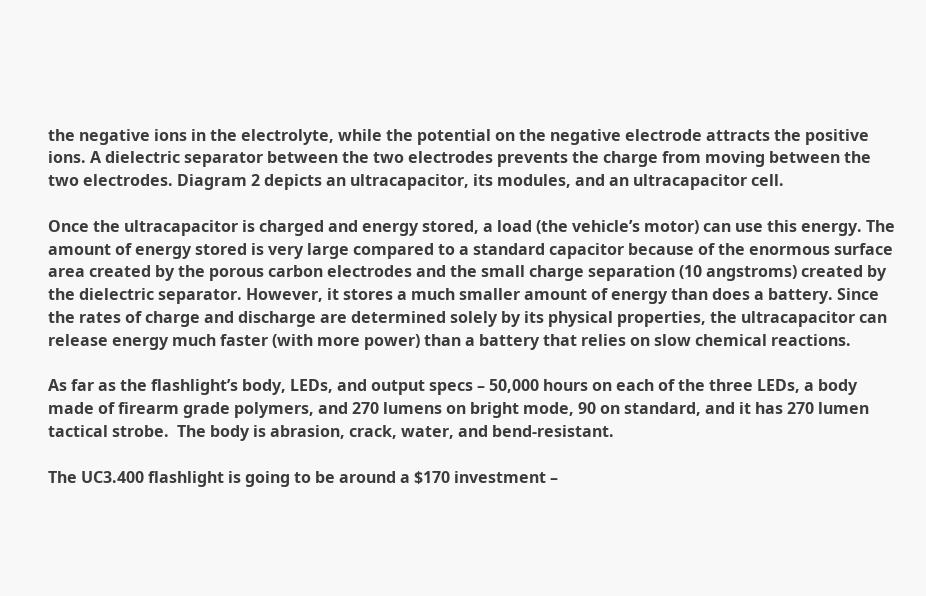the negative ions in the electrolyte, while the potential on the negative electrode attracts the positive ions. A dielectric separator between the two electrodes prevents the charge from moving between the two electrodes. Diagram 2 depicts an ultracapacitor, its modules, and an ultracapacitor cell.

Once the ultracapacitor is charged and energy stored, a load (the vehicle’s motor) can use this energy. The amount of energy stored is very large compared to a standard capacitor because of the enormous surface area created by the porous carbon electrodes and the small charge separation (10 angstroms) created by the dielectric separator. However, it stores a much smaller amount of energy than does a battery. Since the rates of charge and discharge are determined solely by its physical properties, the ultracapacitor can release energy much faster (with more power) than a battery that relies on slow chemical reactions.

As far as the flashlight’s body, LEDs, and output specs – 50,000 hours on each of the three LEDs, a body made of firearm grade polymers, and 270 lumens on bright mode, 90 on standard, and it has 270 lumen tactical strobe.  The body is abrasion, crack, water, and bend-resistant.

The UC3.400 flashlight is going to be around a $170 investment –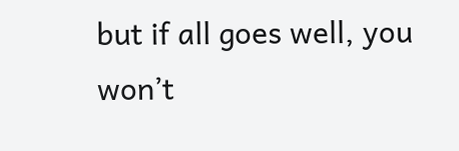but if all goes well, you won’t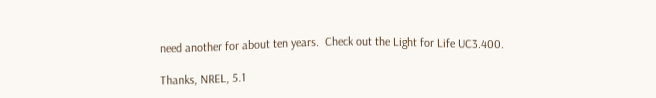need another for about ten years.  Check out the Light for Life UC3.400.

Thanks, NREL, 5.1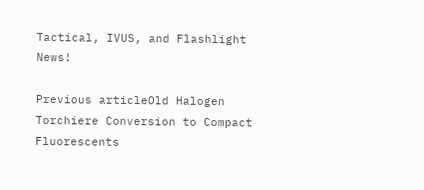Tactical, IVUS, and Flashlight News!

Previous articleOld Halogen Torchiere Conversion to Compact Fluorescents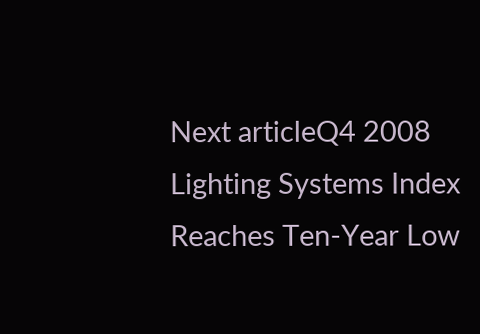Next articleQ4 2008 Lighting Systems Index Reaches Ten-Year Low